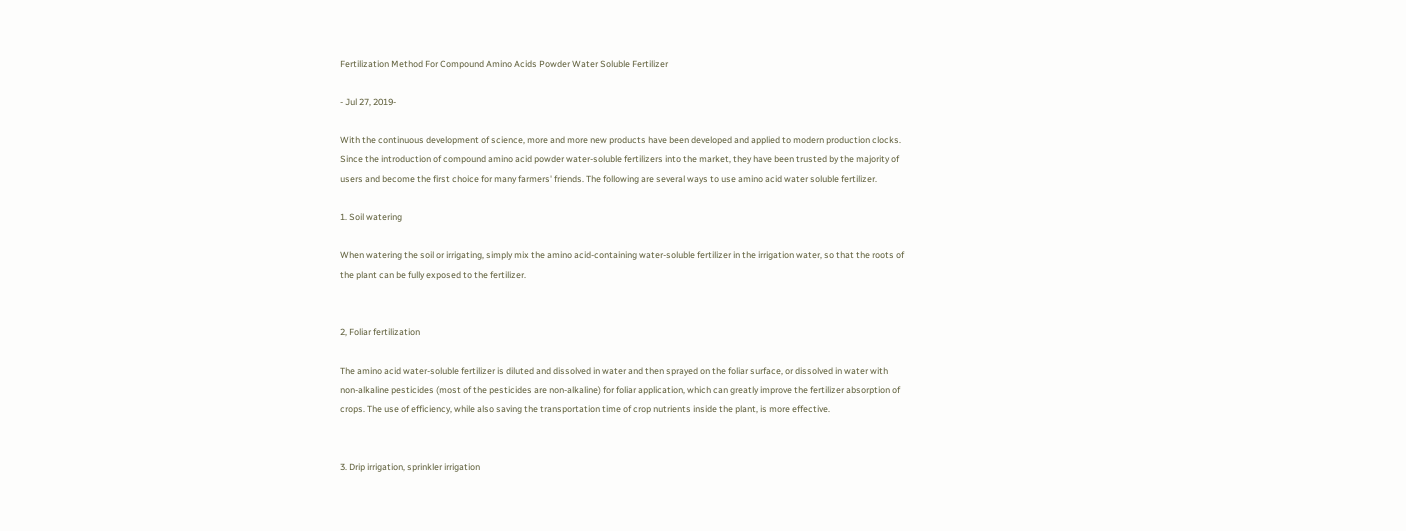Fertilization Method For Compound Amino Acids Powder Water Soluble Fertilizer

- Jul 27, 2019-

With the continuous development of science, more and more new products have been developed and applied to modern production clocks. Since the introduction of compound amino acid powder water-soluble fertilizers into the market, they have been trusted by the majority of users and become the first choice for many farmers' friends. The following are several ways to use amino acid water soluble fertilizer.

1. Soil watering

When watering the soil or irrigating, simply mix the amino acid-containing water-soluble fertilizer in the irrigation water, so that the roots of the plant can be fully exposed to the fertilizer.


2, Foliar fertilization

The amino acid water-soluble fertilizer is diluted and dissolved in water and then sprayed on the foliar surface, or dissolved in water with non-alkaline pesticides (most of the pesticides are non-alkaline) for foliar application, which can greatly improve the fertilizer absorption of crops. The use of efficiency, while also saving the transportation time of crop nutrients inside the plant, is more effective.


3. Drip irrigation, sprinkler irrigation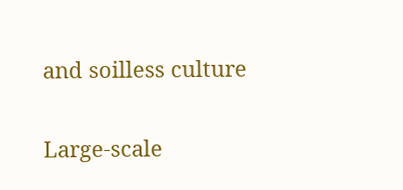and soilless culture

Large-scale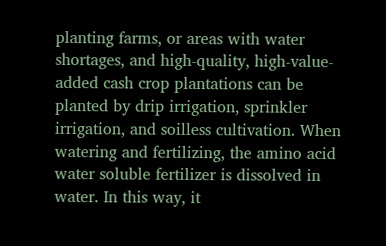planting farms, or areas with water shortages, and high-quality, high-value-added cash crop plantations can be planted by drip irrigation, sprinkler irrigation, and soilless cultivation. When watering and fertilizing, the amino acid water soluble fertilizer is dissolved in water. In this way, it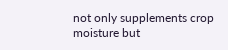not only supplements crop moisture but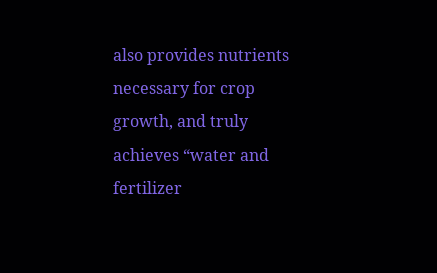also provides nutrients necessary for crop growth, and truly achieves “water and fertilizer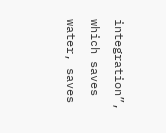integration”, which saves water, saves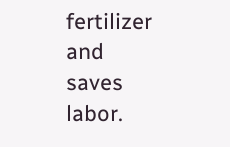fertilizer and saves labor.